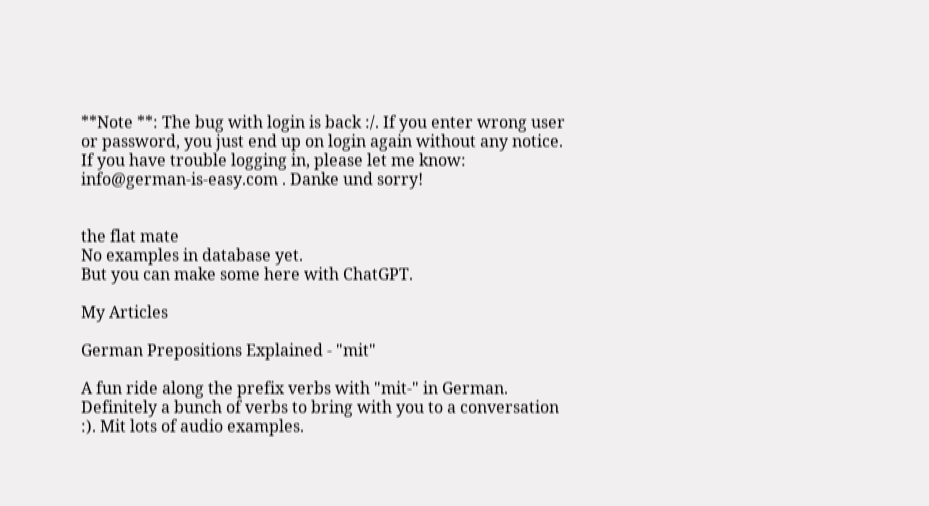**Note **: The bug with login is back :/. If you enter wrong user or password, you just end up on login again without any notice. If you have trouble logging in, please let me know: info@german-is-easy.com . Danke und sorry!


the flat mate
No examples in database yet.
But you can make some here with ChatGPT.

My Articles

German Prepositions Explained - "mit"

A fun ride along the prefix verbs with "mit-" in German. Definitely a bunch of verbs to bring with you to a conversation :). Mit lots of audio examples.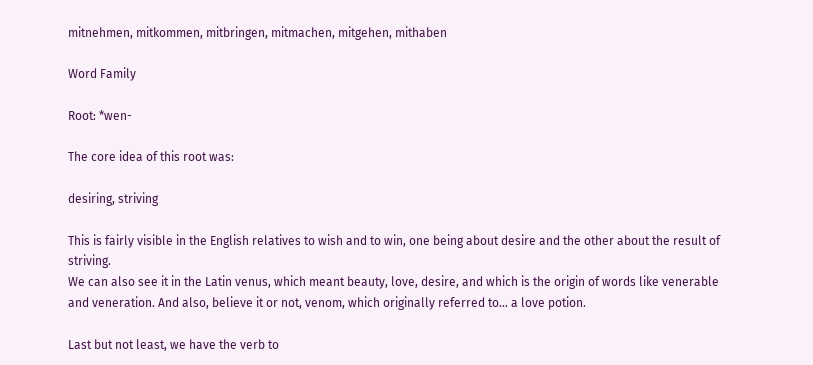mitnehmen, mitkommen, mitbringen, mitmachen, mitgehen, mithaben

Word Family

Root: *wen-

The core idea of this root was:

desiring, striving

This is fairly visible in the English relatives to wish and to win, one being about desire and the other about the result of striving.
We can also see it in the Latin venus, which meant beauty, love, desire, and which is the origin of words like venerable and veneration. And also, believe it or not, venom, which originally referred to… a love potion.

Last but not least, we have the verb to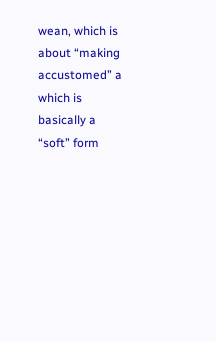wean, which is about “making accustomed” a which is basically a “soft” form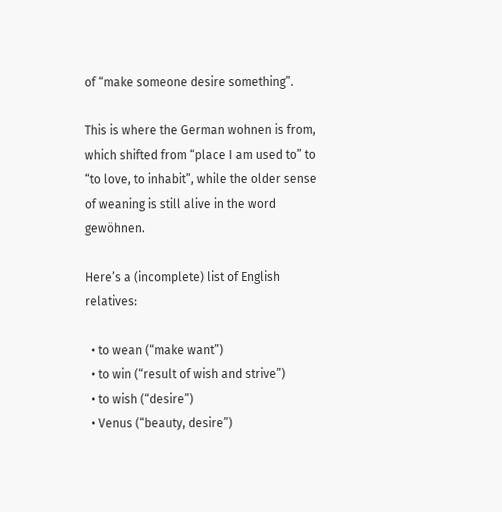of “make someone desire something”.

This is where the German wohnen is from, which shifted from “place I am used to” to “to love, to inhabit”, while the older sense of weaning is still alive in the word gewöhnen.

Here’s a (incomplete) list of English relatives:

  • to wean (“make want”)
  • to win (“result of wish and strive”)
  • to wish (“desire”)
  • Venus (“beauty, desire”)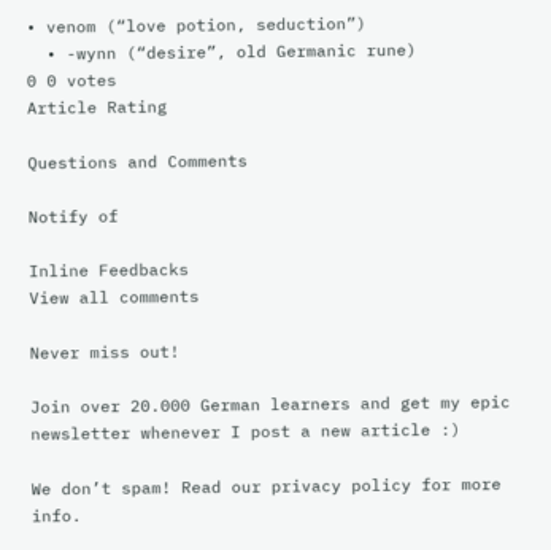• venom (“love potion, seduction”)
  • -wynn (“desire”, old Germanic rune)
0 0 votes
Article Rating

Questions and Comments

Notify of

Inline Feedbacks
View all comments

Never miss out!

Join over 20.000 German learners and get my epic newsletter whenever I post a new article :)

We don’t spam! Read our privacy policy for more info.